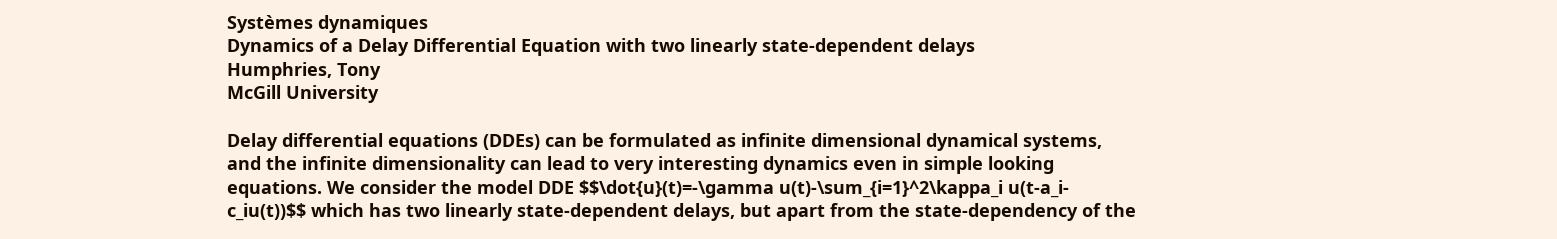Systèmes dynamiques
Dynamics of a Delay Differential Equation with two linearly state-dependent delays
Humphries, Tony
McGill University

Delay differential equations (DDEs) can be formulated as infinite dimensional dynamical systems, and the infinite dimensionality can lead to very interesting dynamics even in simple looking equations. We consider the model DDE $$\dot{u}(t)=-\gamma u(t)-\sum_{i=1}^2\kappa_i u(t-a_i-c_iu(t))$$ which has two linearly state-dependent delays, but apart from the state-dependency of the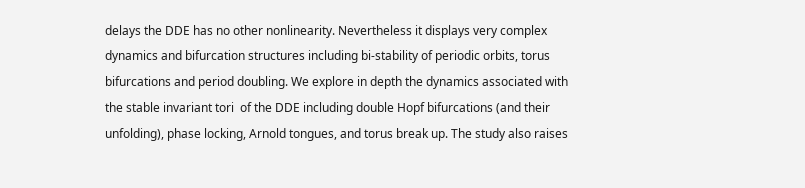delays the DDE has no other nonlinearity. Nevertheless it displays very complex dynamics and bifurcation structures including bi-stability of periodic orbits, torus bifurcations and period doubling. We explore in depth the dynamics associated with the stable invariant tori  of the DDE including double Hopf bifurcations (and their unfolding), phase locking, Arnold tongues, and torus break up. The study also raises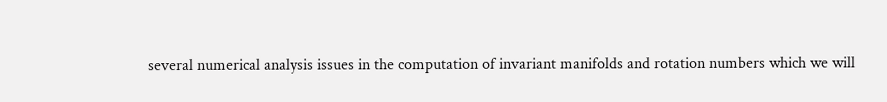several numerical analysis issues in the computation of invariant manifolds and rotation numbers which we will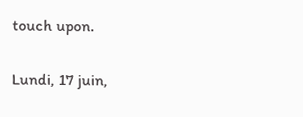touch upon.

Lundi, 17 juin,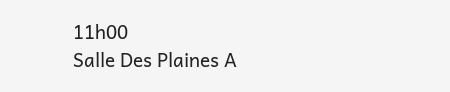11h00
Salle Des Plaines A